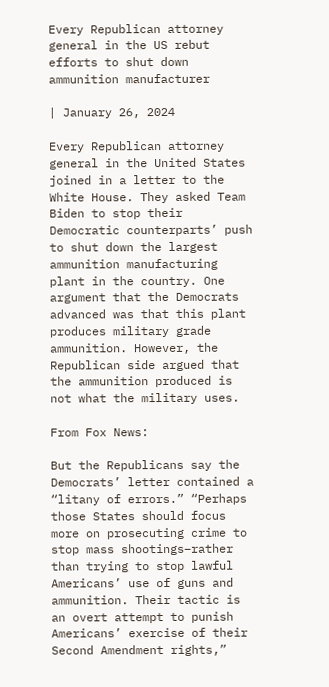Every Republican attorney general in the US rebut efforts to shut down ammunition manufacturer

| January 26, 2024

Every Republican attorney general in the United States joined in a letter to the White House. They asked Team Biden to stop their Democratic counterparts’ push to shut down the largest ammunition manufacturing plant in the country. One argument that the Democrats advanced was that this plant produces military grade ammunition. However, the Republican side argued that the ammunition produced is not what the military uses.

From Fox News:

But the Republicans say the Democrats’ letter contained a “litany of errors.” “Perhaps those States should focus more on prosecuting crime to stop mass shootings–rather than trying to stop lawful Americans’ use of guns and ammunition. Their tactic is an overt attempt to punish Americans’ exercise of their Second Amendment rights,”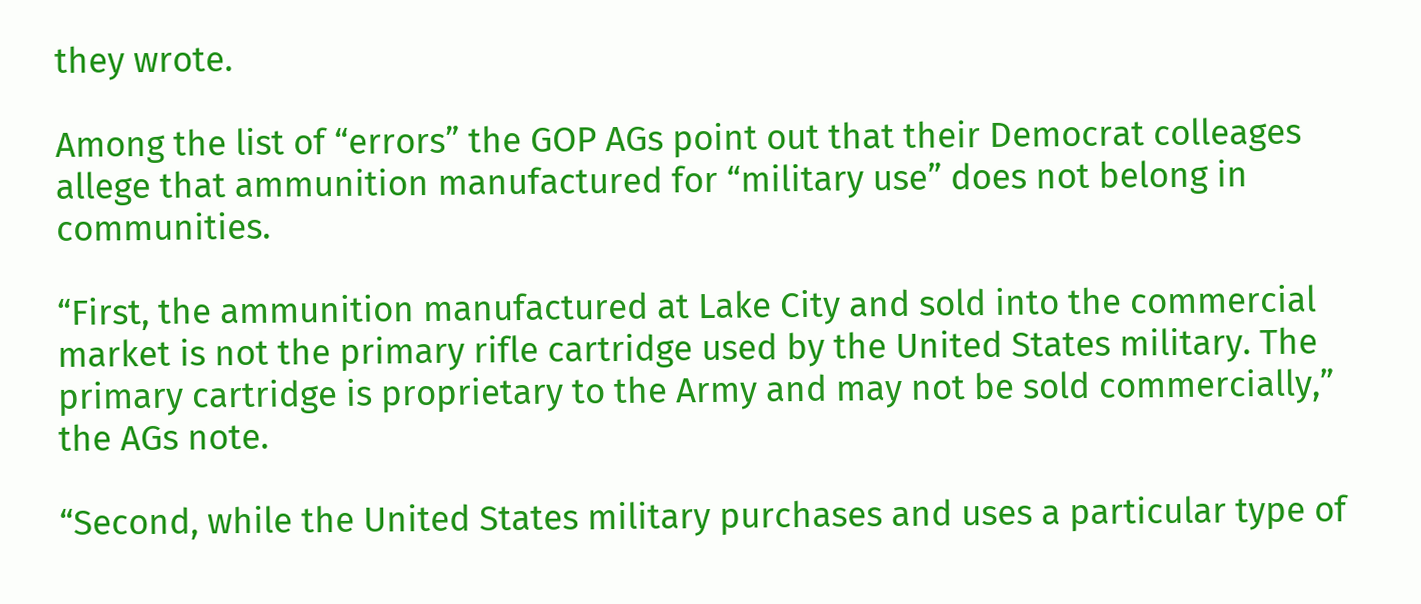they wrote.

Among the list of “errors” the GOP AGs point out that their Democrat colleages allege that ammunition manufactured for “military use” does not belong in communities.

“First, the ammunition manufactured at Lake City and sold into the commercial market is not the primary rifle cartridge used by the United States military. The primary cartridge is proprietary to the Army and may not be sold commercially,” the AGs note.

“Second, while the United States military purchases and uses a particular type of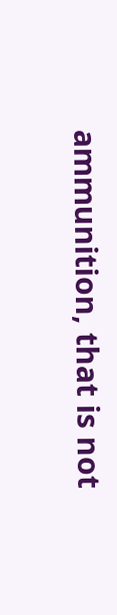ammunition, that is not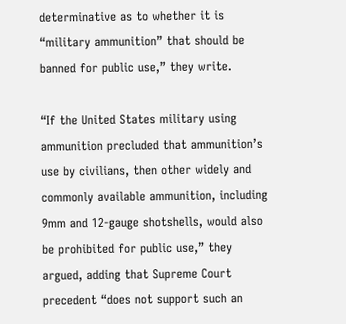determinative as to whether it is “military ammunition” that should be banned for public use,” they write.

“If the United States military using ammunition precluded that ammunition’s use by civilians, then other widely and commonly available ammunition, including 9mm and 12-gauge shotshells, would also be prohibited for public use,” they argued, adding that Supreme Court precedent “does not support such an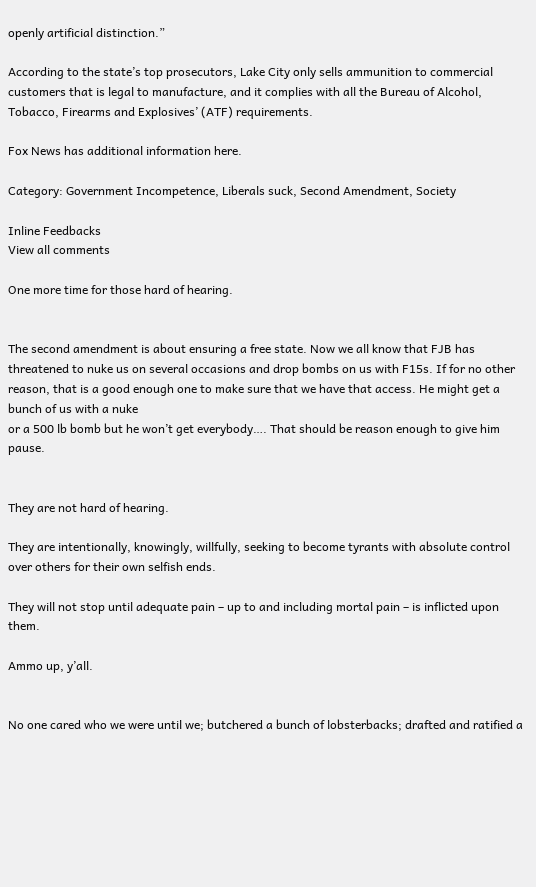openly artificial distinction.”

According to the state’s top prosecutors, Lake City only sells ammunition to commercial customers that is legal to manufacture, and it complies with all the Bureau of Alcohol, Tobacco, Firearms and Explosives’ (ATF) requirements.

Fox News has additional information here.

Category: Government Incompetence, Liberals suck, Second Amendment, Society

Inline Feedbacks
View all comments

One more time for those hard of hearing.


The second amendment is about ensuring a free state. Now we all know that FJB has threatened to nuke us on several occasions and drop bombs on us with F15s. If for no other reason, that is a good enough one to make sure that we have that access. He might get a bunch of us with a nuke
or a 500 lb bomb but he won’t get everybody…. That should be reason enough to give him pause.


They are not hard of hearing.

They are intentionally, knowingly, willfully, seeking to become tyrants with absolute control over others for their own selfish ends.

They will not stop until adequate pain – up to and including mortal pain – is inflicted upon them.

Ammo up, y’all.


No one cared who we were until we; butchered a bunch of lobsterbacks; drafted and ratified a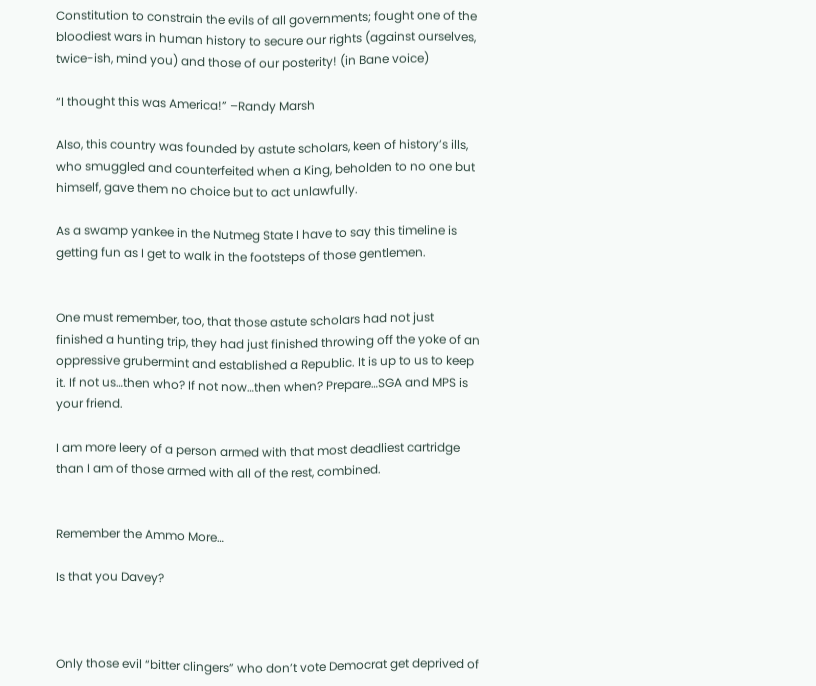Constitution to constrain the evils of all governments; fought one of the bloodiest wars in human history to secure our rights (against ourselves, twice-ish, mind you) and those of our posterity! (in Bane voice)

“I thought this was America!” –Randy Marsh

Also, this country was founded by astute scholars, keen of history’s ills, who smuggled and counterfeited when a King, beholden to no one but himself, gave them no choice but to act unlawfully.

As a swamp yankee in the Nutmeg State I have to say this timeline is getting fun as I get to walk in the footsteps of those gentlemen.


One must remember, too, that those astute scholars had not just finished a hunting trip, they had just finished throwing off the yoke of an oppressive grubermint and established a Republic. It is up to us to keep it. If not us…then who? If not now…then when? Prepare…SGA and MPS is your friend.

I am more leery of a person armed with that most deadliest cartridge than I am of those armed with all of the rest, combined.


Remember the Ammo More…

Is that you Davey?



Only those evil “bitter clingers” who don’t vote Democrat get deprived of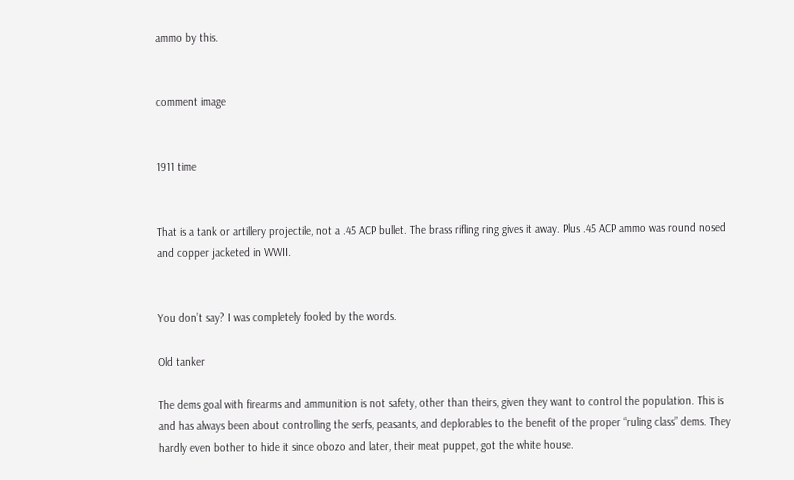ammo by this.


comment image


1911 time


That is a tank or artillery projectile, not a .45 ACP bullet. The brass rifling ring gives it away. Plus .45 ACP ammo was round nosed and copper jacketed in WWII.


You don’t say? I was completely fooled by the words.

Old tanker

The dems goal with firearms and ammunition is not safety, other than theirs, given they want to control the population. This is and has always been about controlling the serfs, peasants, and deplorables to the benefit of the proper “ruling class” dems. They hardly even bother to hide it since obozo and later, their meat puppet, got the white house.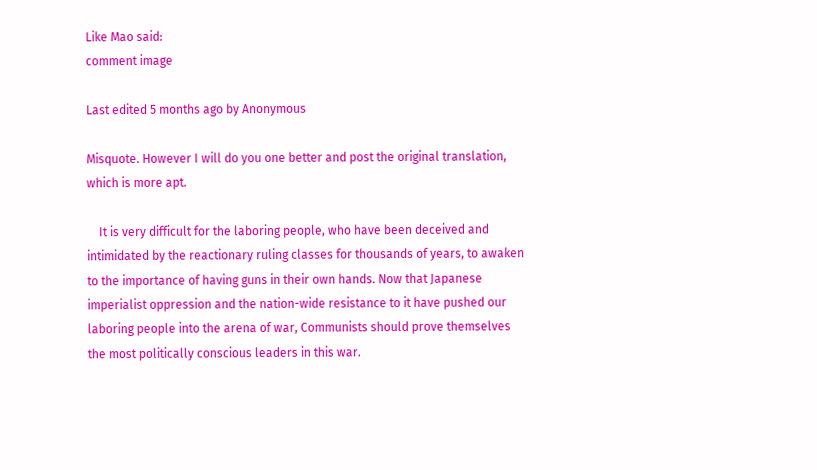Like Mao said:
comment image

Last edited 5 months ago by Anonymous

Misquote. However I will do you one better and post the original translation, which is more apt.

    It is very difficult for the laboring people, who have been deceived and intimidated by the reactionary ruling classes for thousands of years, to awaken to the importance of having guns in their own hands. Now that Japanese imperialist oppression and the nation-wide resistance to it have pushed our laboring people into the arena of war, Communists should prove themselves the most politically conscious leaders in this war.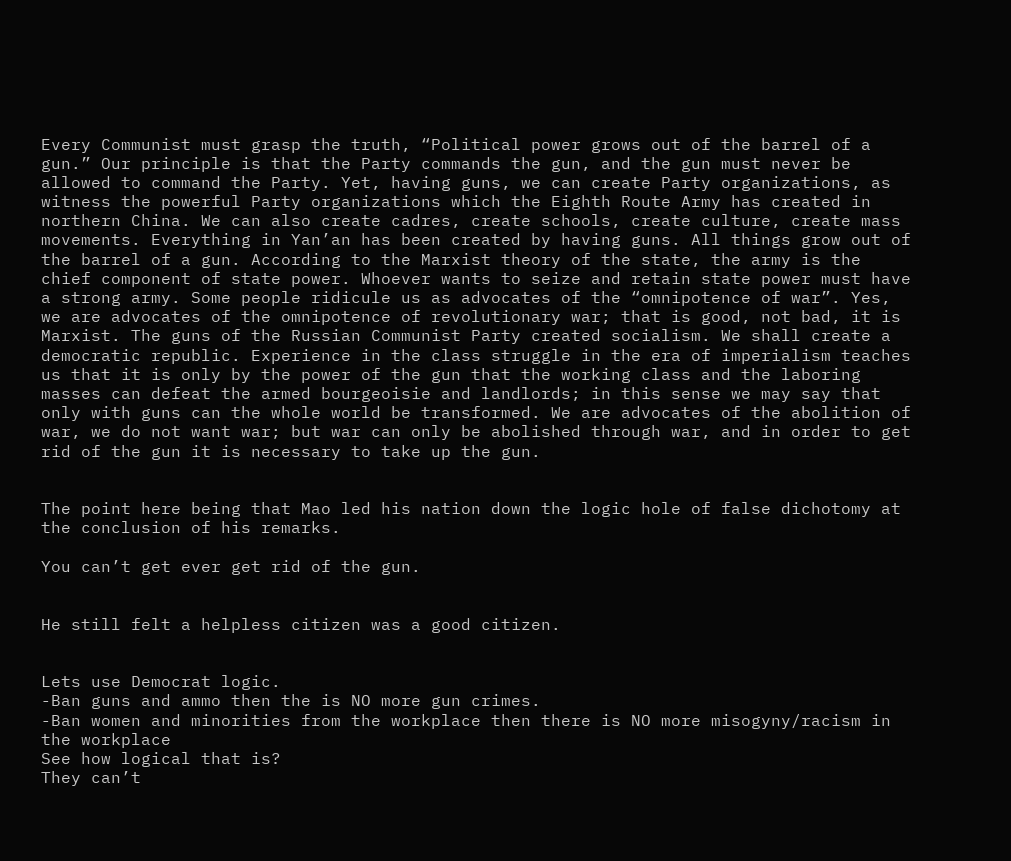Every Communist must grasp the truth, “Political power grows out of the barrel of a gun.” Our principle is that the Party commands the gun, and the gun must never be allowed to command the Party. Yet, having guns, we can create Party organizations, as witness the powerful Party organizations which the Eighth Route Army has created in northern China. We can also create cadres, create schools, create culture, create mass movements. Everything in Yan’an has been created by having guns. All things grow out of the barrel of a gun. According to the Marxist theory of the state, the army is the chief component of state power. Whoever wants to seize and retain state power must have a strong army. Some people ridicule us as advocates of the “omnipotence of war”. Yes, we are advocates of the omnipotence of revolutionary war; that is good, not bad, it is Marxist. The guns of the Russian Communist Party created socialism. We shall create a democratic republic. Experience in the class struggle in the era of imperialism teaches us that it is only by the power of the gun that the working class and the laboring masses can defeat the armed bourgeoisie and landlords; in this sense we may say that only with guns can the whole world be transformed. We are advocates of the abolition of war, we do not want war; but war can only be abolished through war, and in order to get rid of the gun it is necessary to take up the gun.


The point here being that Mao led his nation down the logic hole of false dichotomy at the conclusion of his remarks.

You can’t get ever get rid of the gun.


He still felt a helpless citizen was a good citizen.


Lets use Democrat logic.
-Ban guns and ammo then the is NO more gun crimes.
-Ban women and minorities from the workplace then there is NO more misogyny/racism in the workplace
See how logical that is?
They can’t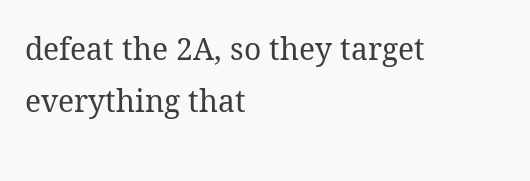defeat the 2A, so they target everything that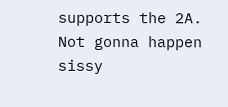supports the 2A.
Not gonna happen sissy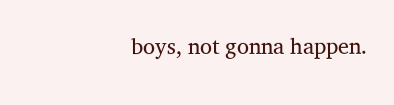boys, not gonna happen.